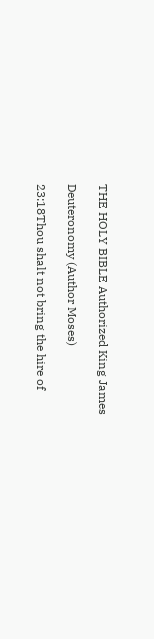THE HOLY BIBLE Authorized King James

Deuteronomy (Author Moses)

23:18Thou shalt not bring the hire of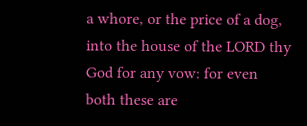a whore, or the price of a dog, into the house of the LORD thy God for any vow: for even both these are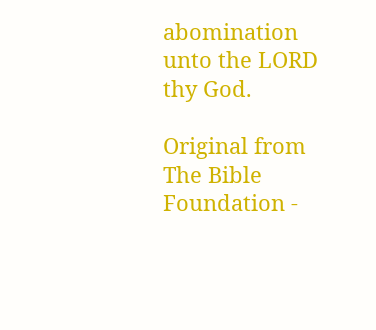abomination unto the LORD thy God.

Original from The Bible Foundation -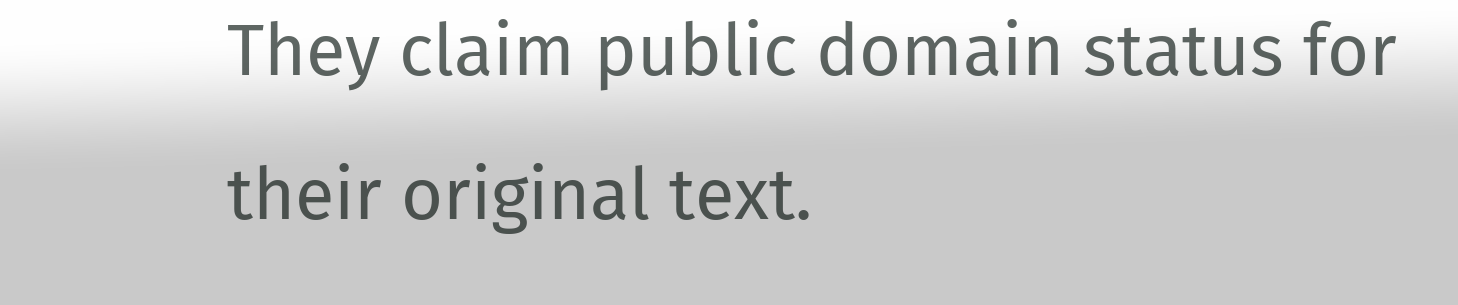They claim public domain status for their original text.